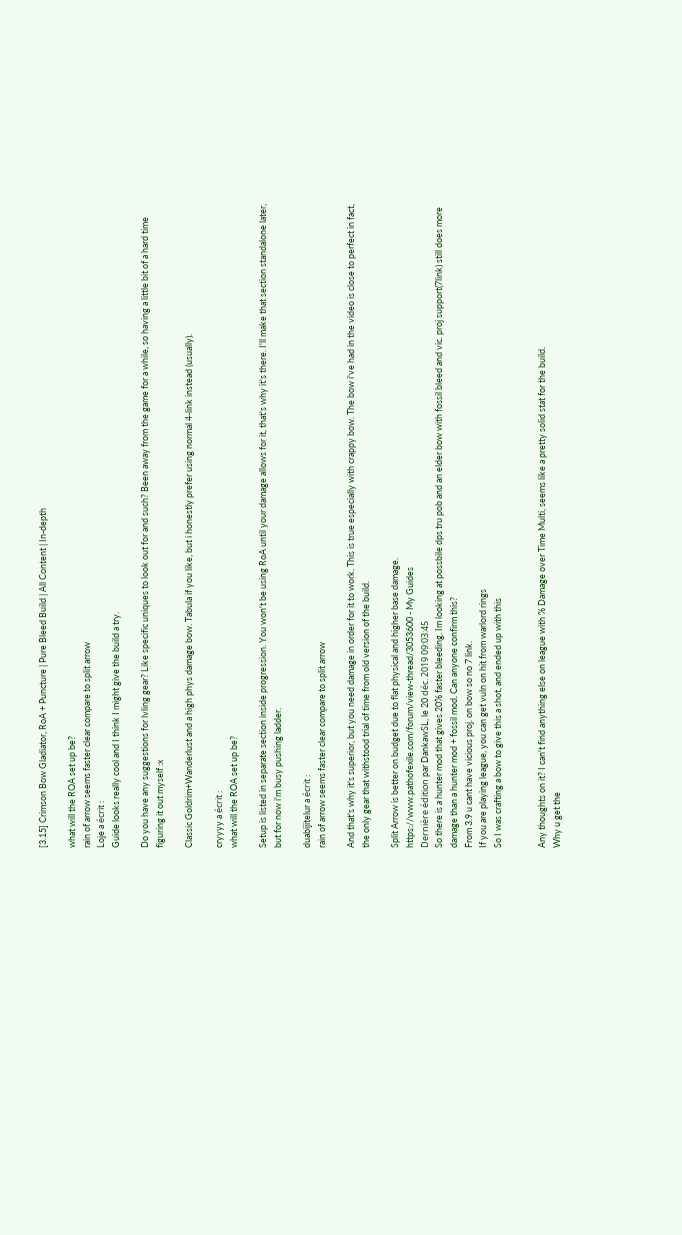[3.15] Crimson Bow Gladiator, RoA + Puncture | Pure Bleed Build | All Content | In-depth

what will the ROA set up be?
rain of arrow seems faster clear compare to split arrow
Loje a écrit :
Guide looks really cool and I think I might give the build a try.

Do you have any suggestions for lvling gear? Like specific uniques to look out for and such? Been away from the game for a while, so having a little bit of a hard time figuring it out myself :x

Classic Goldrim+Wanderlust and a high phys damage bow. Tabula if you like, but i honestly prefer using normal 4-link instead (usually).

cryyyy a écrit :
what will the ROA set up be?

Setup is listed in separate section inside progression. You won't be using RoA until your damage allows for it, that's why it's there. I'll make that section standalone later, but for now i'm busy pushing ladder.

duabijitelur a écrit :
rain of arrow seems faster clear compare to split arrow

And that's why it's superior, but you need damage in order for it to work. This is true especially with crappy bow. The bow i've had in the video is close to perfect in fact, the only gear that withstood trial of time from old version of the build.

Split Arrow is better on budget due to flat physical and higher base damage.
https://www.pathofexile.com/forum/view-thread/3053600 - My Guides
Dernière édition par DankawSL, le 20 déc. 2019 09:03:45
So there is a hunter mod that gives 20% faster bleeding. Im looking at possbile dps tru pob and an elder bow with fossil bleed and vic. proj support(7link) still does more damage than a hunter mod + fossil mod. Can anyone confirm this?
From 3.9 u cant have vicious proj. on bow so no 7 link.
If you are playing league, you can get vuln on hit from warlord rings
So I was crafting a bow to give this a shot, and ended up with this


Any thoughts on it? I can't find anything else on league with % Damage over Time Multi, seems like a pretty solid stat for the build.
Why u get the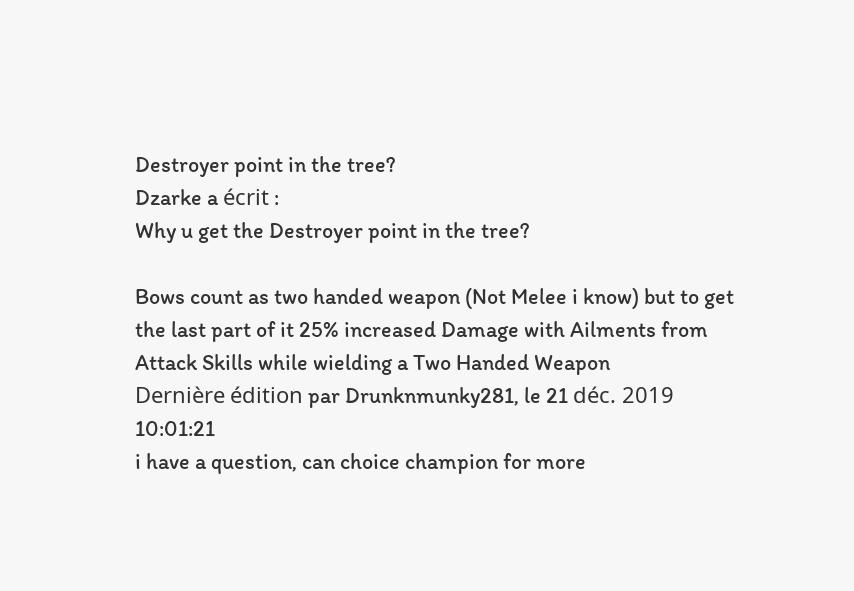Destroyer point in the tree?
Dzarke a écrit :
Why u get the Destroyer point in the tree?

Bows count as two handed weapon (Not Melee i know) but to get the last part of it 25% increased Damage with Ailments from Attack Skills while wielding a Two Handed Weapon
Dernière édition par Drunknmunky281, le 21 déc. 2019 10:01:21
i have a question, can choice champion for more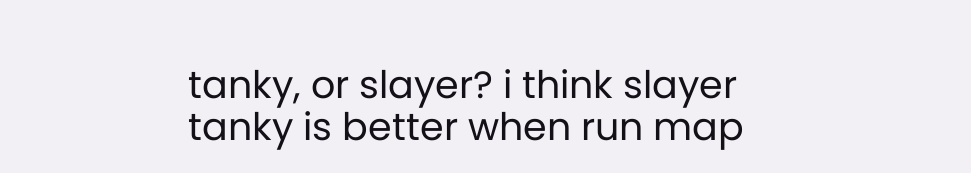tanky, or slayer? i think slayer tanky is better when run map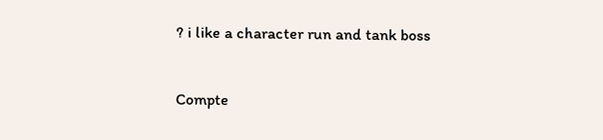? i like a character run and tank boss


Compte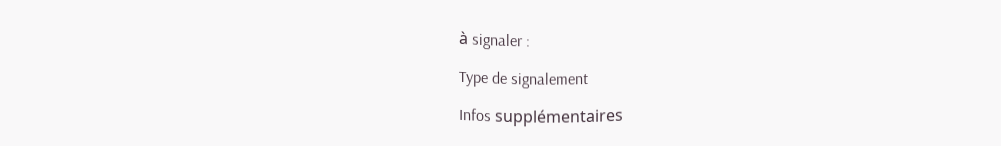à signaler :

Type de signalement

Infos supplémentaires